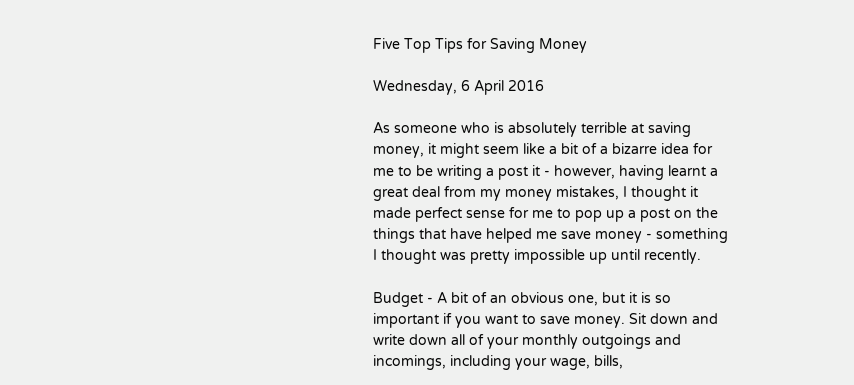Five Top Tips for Saving Money

Wednesday, 6 April 2016

As someone who is absolutely terrible at saving money, it might seem like a bit of a bizarre idea for me to be writing a post it - however, having learnt a great deal from my money mistakes, I thought it made perfect sense for me to pop up a post on the things that have helped me save money - something I thought was pretty impossible up until recently.

Budget - A bit of an obvious one, but it is so important if you want to save money. Sit down and write down all of your monthly outgoings and incomings, including your wage, bills,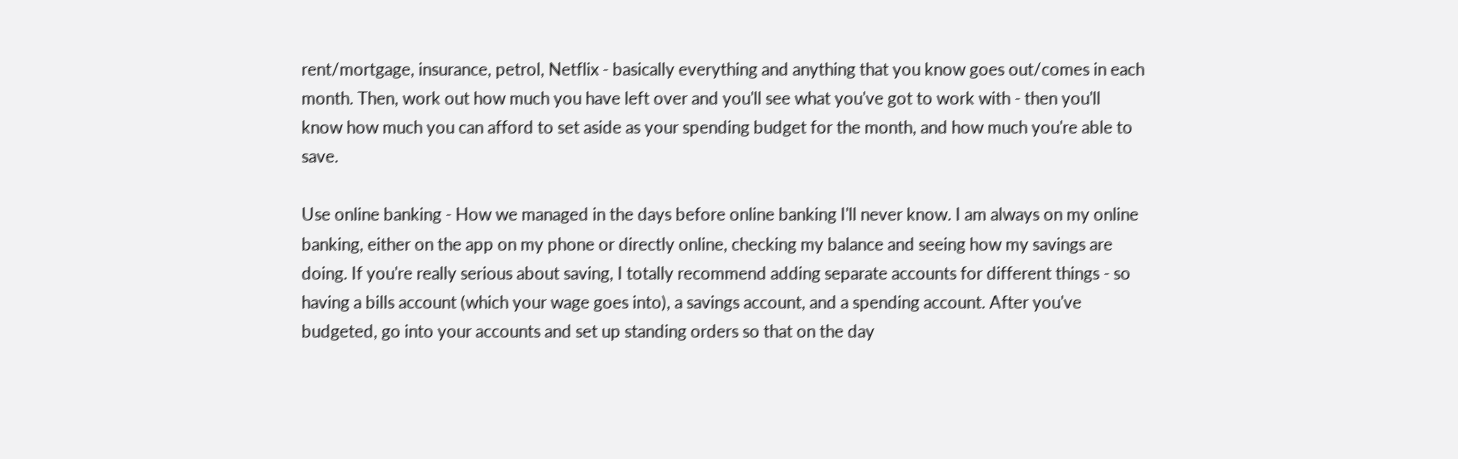rent/mortgage, insurance, petrol, Netflix - basically everything and anything that you know goes out/comes in each month. Then, work out how much you have left over and you'll see what you've got to work with - then you'll know how much you can afford to set aside as your spending budget for the month, and how much you're able to save.

Use online banking - How we managed in the days before online banking I'll never know. I am always on my online banking, either on the app on my phone or directly online, checking my balance and seeing how my savings are doing. If you're really serious about saving, I totally recommend adding separate accounts for different things - so having a bills account (which your wage goes into), a savings account, and a spending account. After you've budgeted, go into your accounts and set up standing orders so that on the day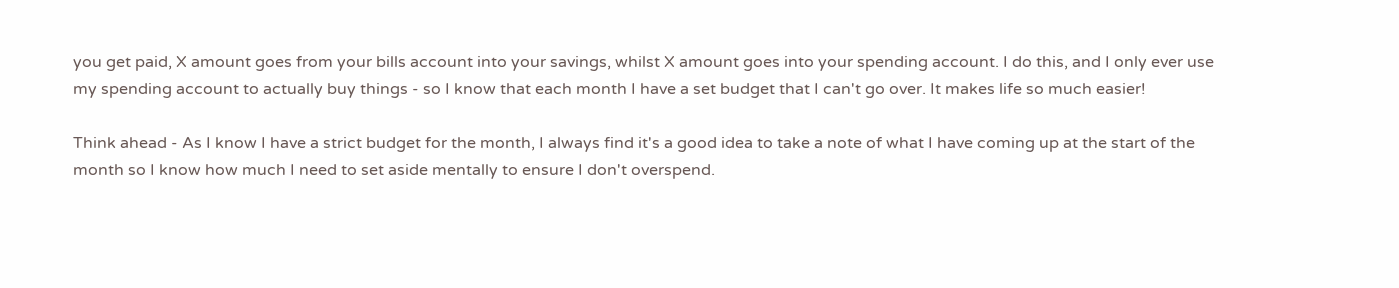you get paid, X amount goes from your bills account into your savings, whilst X amount goes into your spending account. I do this, and I only ever use my spending account to actually buy things - so I know that each month I have a set budget that I can't go over. It makes life so much easier!

Think ahead - As I know I have a strict budget for the month, I always find it's a good idea to take a note of what I have coming up at the start of the month so I know how much I need to set aside mentally to ensure I don't overspend.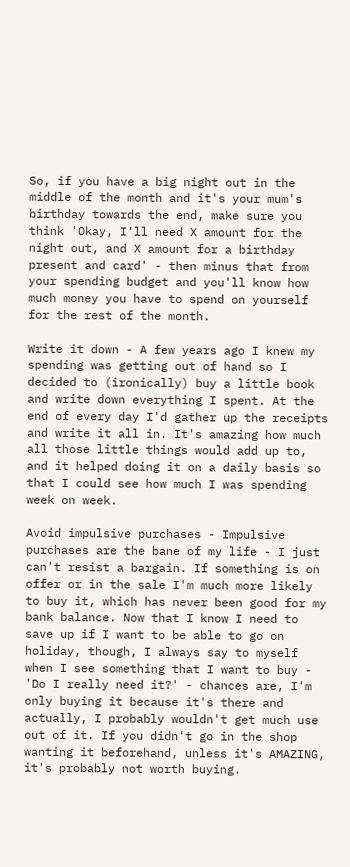So, if you have a big night out in the middle of the month and it's your mum's birthday towards the end, make sure you think 'Okay, I'll need X amount for the night out, and X amount for a birthday present and card' - then minus that from your spending budget and you'll know how much money you have to spend on yourself for the rest of the month.

Write it down - A few years ago I knew my spending was getting out of hand so I decided to (ironically) buy a little book and write down everything I spent. At the end of every day I'd gather up the receipts and write it all in. It's amazing how much all those little things would add up to, and it helped doing it on a daily basis so that I could see how much I was spending week on week.

Avoid impulsive purchases - Impulsive purchases are the bane of my life - I just can't resist a bargain. If something is on offer or in the sale I'm much more likely to buy it, which has never been good for my bank balance. Now that I know I need to save up if I want to be able to go on holiday, though, I always say to myself when I see something that I want to buy - 'Do I really need it?' - chances are, I'm only buying it because it's there and actually, I probably wouldn't get much use out of it. If you didn't go in the shop wanting it beforehand, unless it's AMAZING, it's probably not worth buying.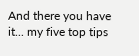And there you have it... my five top tips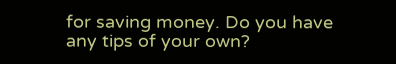for saving money. Do you have any tips of your own?